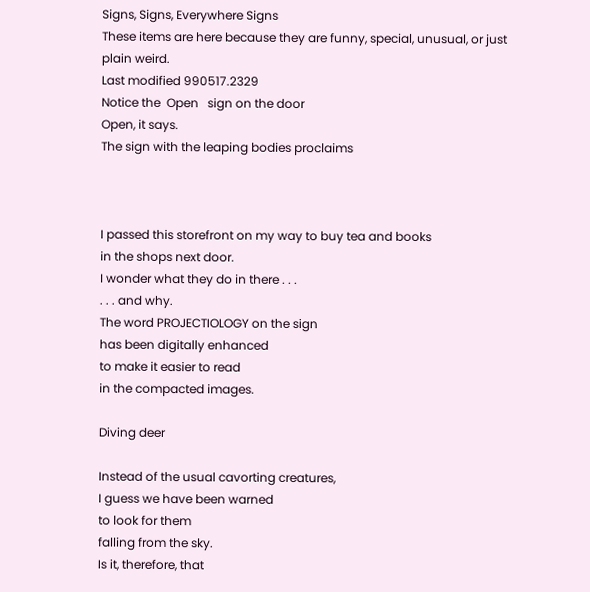Signs, Signs, Everywhere Signs
These items are here because they are funny, special, unusual, or just plain weird.
Last modified 990517.2329
Notice the  Open   sign on the door
Open, it says.
The sign with the leaping bodies proclaims



I passed this storefront on my way to buy tea and books
in the shops next door.
I wonder what they do in there . . .
. . . and why.
The word PROJECTIOLOGY on the sign
has been digitally enhanced
to make it easier to read
in the compacted images.

Diving deer

Instead of the usual cavorting creatures,
I guess we have been warned
to look for them
falling from the sky.
Is it, therefore, that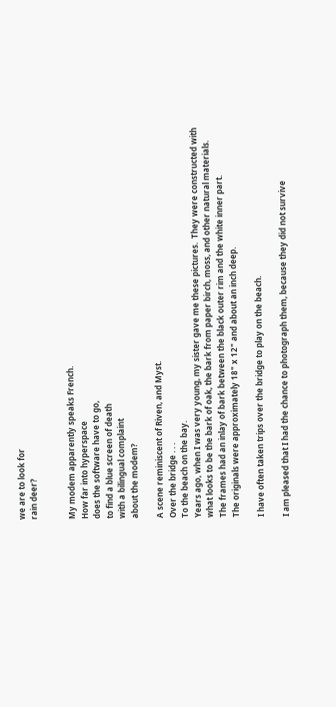we are to look for
rain deer?


My modem apparently speaks French.
How far into hyperspace
does the software have to go,
to find a blue screen of death
with a bilingual complaint
about the modem?

A scene reminiscent of Riven, and Myst.
Over the bridge . . .
To the beach on the bay.
Years ago, when I was very young, my sister gave me these pictures.  They were constructed with what looks to be the bark of oak, the bark from paper birch, moss, and other natural materials.  The frames had an inlay of bark between the black outer rim and the white inner part.
The originals were approximately 18" x 12" and about an inch deep.

I have often taken trips over the bridge to play on the beach.

I am pleased that I had the chance to photograph them, because they did not survive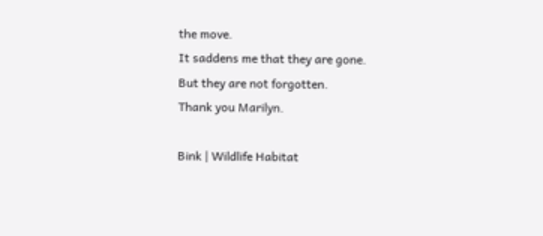the move.
It saddens me that they are gone.
But they are not forgotten.
Thank you Marilyn.

Bink | Wildlife Habitat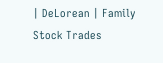| DeLorean | Family
Stock Trades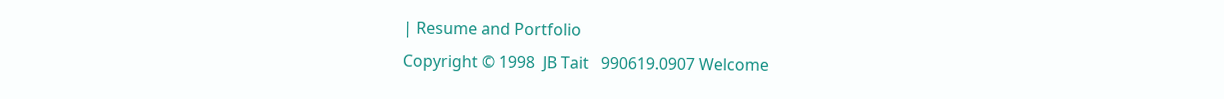| Resume and Portfolio
Copyright © 1998  JB Tait   990619.0907 Welcome